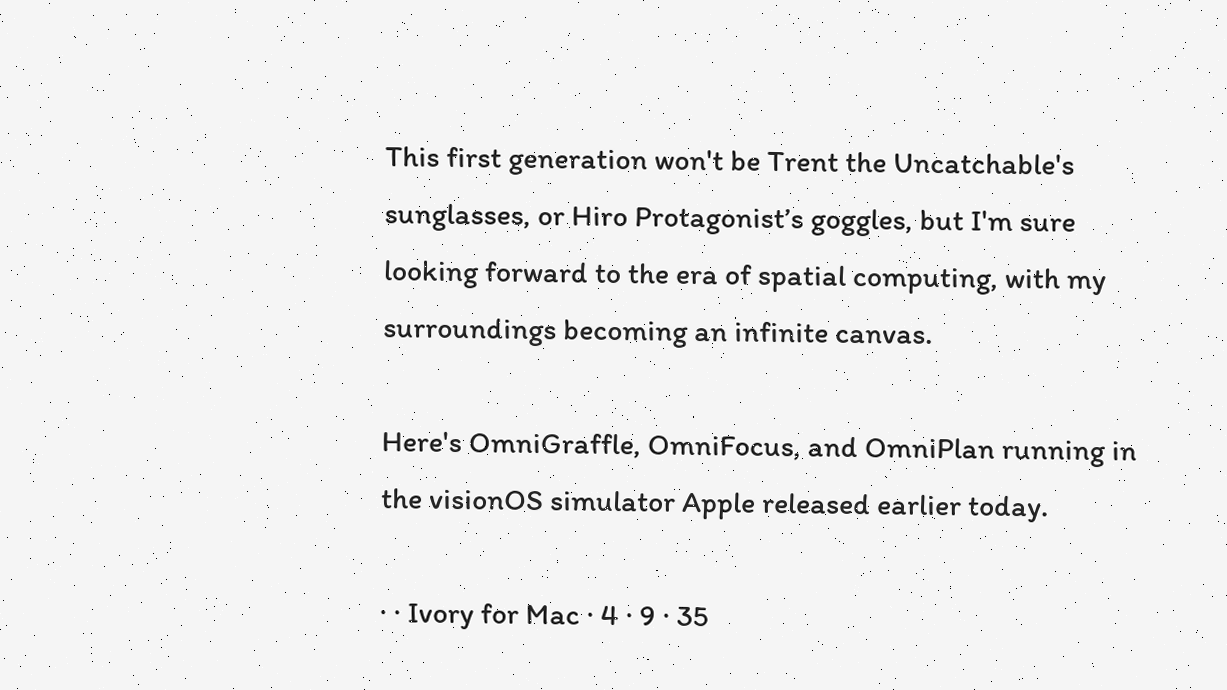This first generation won't be Trent the Uncatchable's sunglasses, or Hiro Protagonist’s goggles, but I'm sure looking forward to the era of spatial computing, with my surroundings becoming an infinite canvas.

Here's OmniGraffle, OmniFocus, and OmniPlan running in the visionOS simulator Apple released earlier today.

· · Ivory for Mac · 4 · 9 · 35